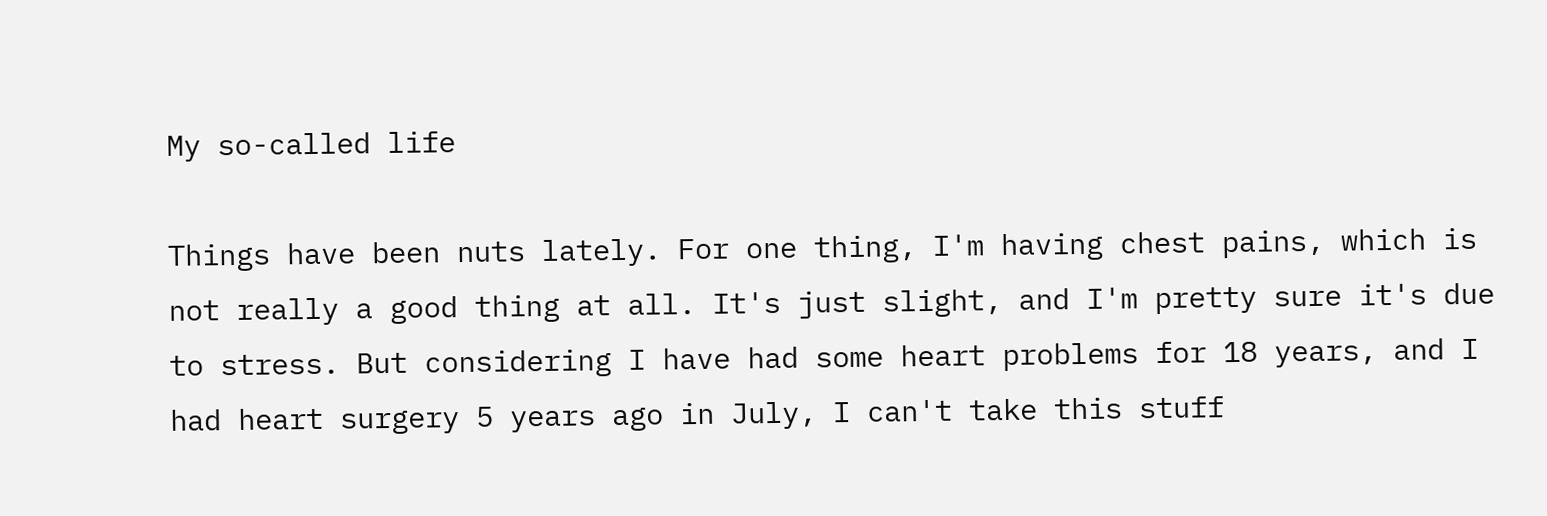My so-called life

Things have been nuts lately. For one thing, I'm having chest pains, which is not really a good thing at all. It's just slight, and I'm pretty sure it's due to stress. But considering I have had some heart problems for 18 years, and I had heart surgery 5 years ago in July, I can't take this stuff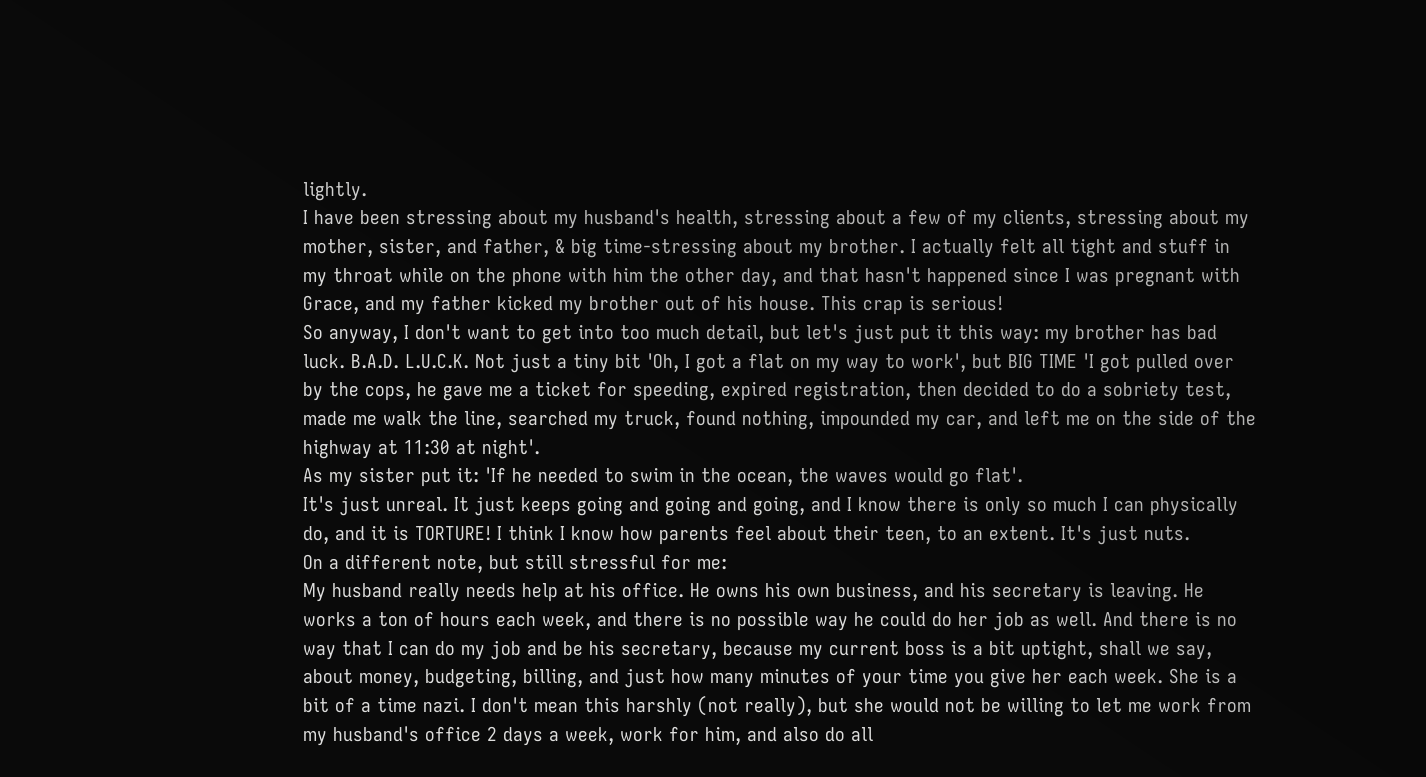lightly.
I have been stressing about my husband's health, stressing about a few of my clients, stressing about my mother, sister, and father, & big time-stressing about my brother. I actually felt all tight and stuff in my throat while on the phone with him the other day, and that hasn't happened since I was pregnant with Grace, and my father kicked my brother out of his house. This crap is serious!
So anyway, I don't want to get into too much detail, but let's just put it this way: my brother has bad luck. B.A.D. L.U.C.K. Not just a tiny bit 'Oh, I got a flat on my way to work', but BIG TIME 'I got pulled over by the cops, he gave me a ticket for speeding, expired registration, then decided to do a sobriety test, made me walk the line, searched my truck, found nothing, impounded my car, and left me on the side of the highway at 11:30 at night'.
As my sister put it: 'If he needed to swim in the ocean, the waves would go flat'.
It's just unreal. It just keeps going and going and going, and I know there is only so much I can physically do, and it is TORTURE! I think I know how parents feel about their teen, to an extent. It's just nuts.
On a different note, but still stressful for me:
My husband really needs help at his office. He owns his own business, and his secretary is leaving. He works a ton of hours each week, and there is no possible way he could do her job as well. And there is no way that I can do my job and be his secretary, because my current boss is a bit uptight, shall we say, about money, budgeting, billing, and just how many minutes of your time you give her each week. She is a bit of a time nazi. I don't mean this harshly (not really), but she would not be willing to let me work from my husband's office 2 days a week, work for him, and also do all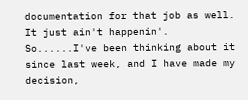documentation for that job as well. It just ain't happenin'.
So......I've been thinking about it since last week, and I have made my decision,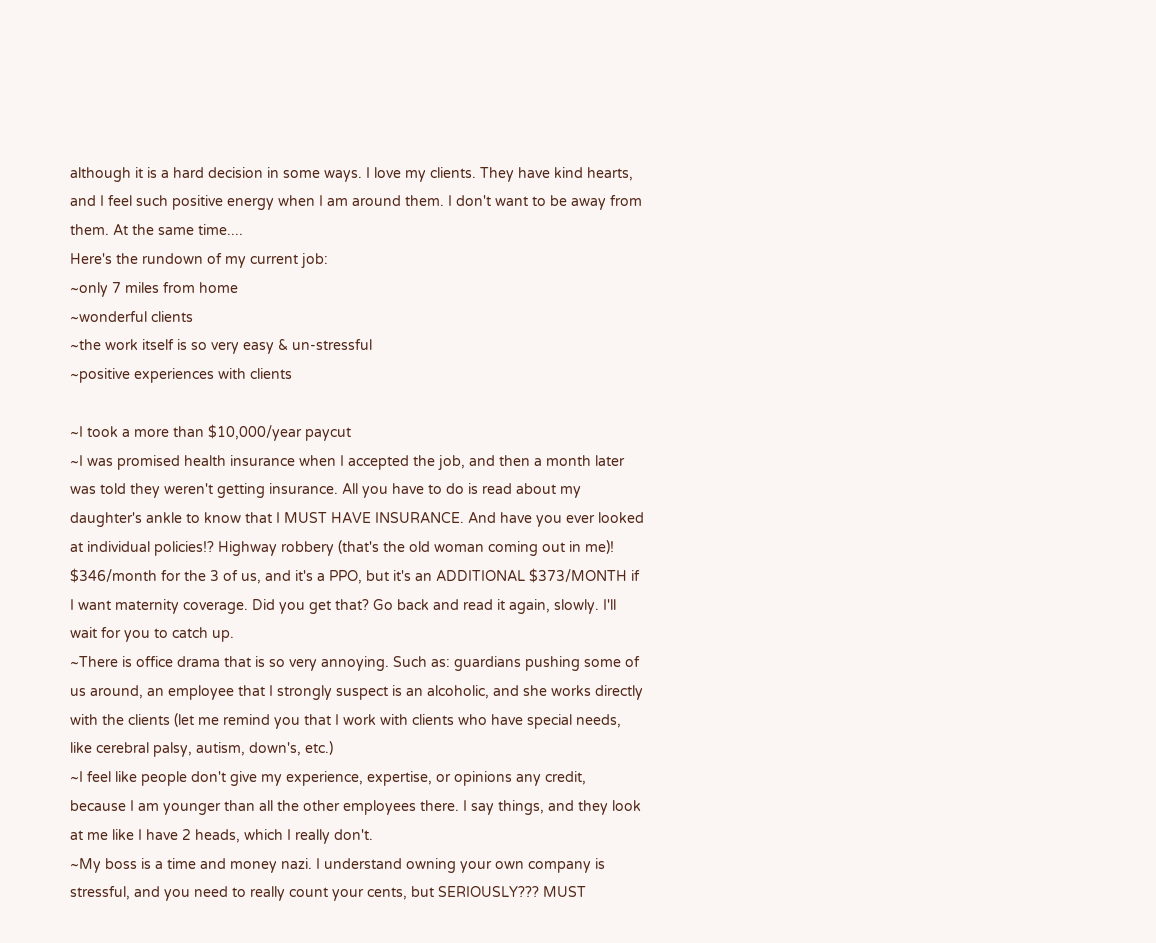although it is a hard decision in some ways. I love my clients. They have kind hearts, and I feel such positive energy when I am around them. I don't want to be away from them. At the same time....
Here's the rundown of my current job:
~only 7 miles from home
~wonderful clients
~the work itself is so very easy & un-stressful
~positive experiences with clients

~I took a more than $10,000/year paycut
~I was promised health insurance when I accepted the job, and then a month later was told they weren't getting insurance. All you have to do is read about my daughter's ankle to know that I MUST HAVE INSURANCE. And have you ever looked at individual policies!? Highway robbery (that's the old woman coming out in me)! $346/month for the 3 of us, and it's a PPO, but it's an ADDITIONAL $373/MONTH if I want maternity coverage. Did you get that? Go back and read it again, slowly. I'll wait for you to catch up.
~There is office drama that is so very annoying. Such as: guardians pushing some of us around, an employee that I strongly suspect is an alcoholic, and she works directly with the clients (let me remind you that I work with clients who have special needs, like cerebral palsy, autism, down's, etc.)
~I feel like people don't give my experience, expertise, or opinions any credit, because I am younger than all the other employees there. I say things, and they look at me like I have 2 heads, which I really don't.
~My boss is a time and money nazi. I understand owning your own company is stressful, and you need to really count your cents, but SERIOUSLY??? MUST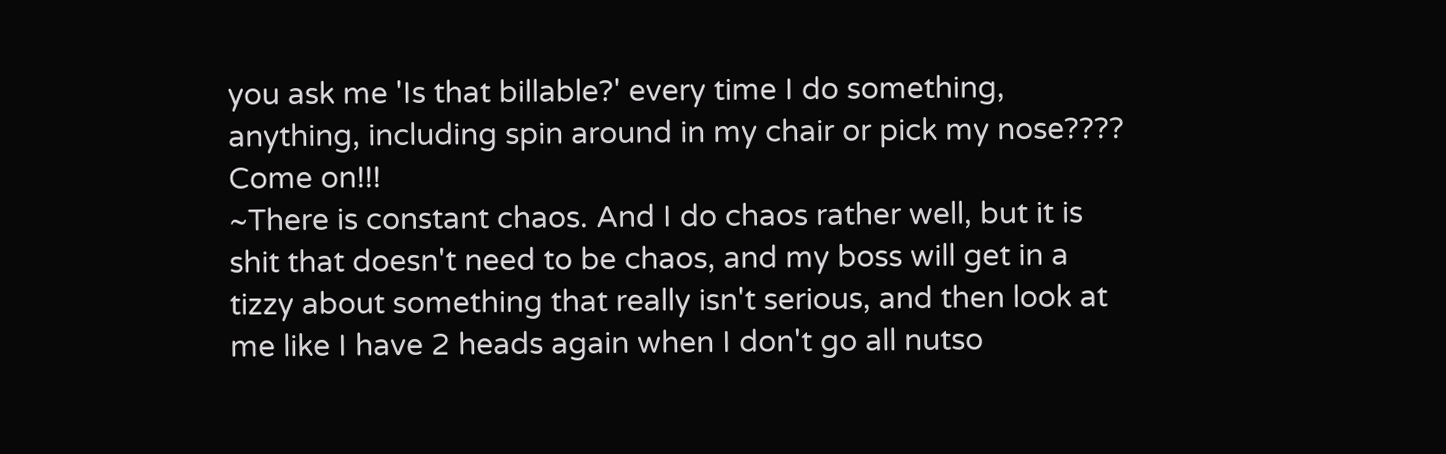you ask me 'Is that billable?' every time I do something, anything, including spin around in my chair or pick my nose???? Come on!!!
~There is constant chaos. And I do chaos rather well, but it is shit that doesn't need to be chaos, and my boss will get in a tizzy about something that really isn't serious, and then look at me like I have 2 heads again when I don't go all nutso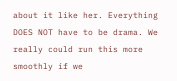about it like her. Everything DOES NOT have to be drama. We really could run this more smoothly if we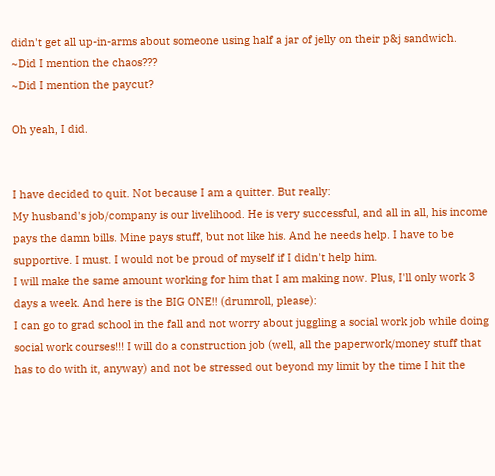didn't get all up-in-arms about someone using half a jar of jelly on their p&j sandwich.
~Did I mention the chaos???
~Did I mention the paycut?

Oh yeah, I did.


I have decided to quit. Not because I am a quitter. But really:
My husband's job/company is our livelihood. He is very successful, and all in all, his income pays the damn bills. Mine pays stuff, but not like his. And he needs help. I have to be supportive. I must. I would not be proud of myself if I didn't help him.
I will make the same amount working for him that I am making now. Plus, I'll only work 3 days a week. And here is the BIG ONE!! (drumroll, please):
I can go to grad school in the fall and not worry about juggling a social work job while doing social work courses!!! I will do a construction job (well, all the paperwork/money stuff that has to do with it, anyway) and not be stressed out beyond my limit by the time I hit the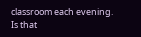classroom each evening.
Is that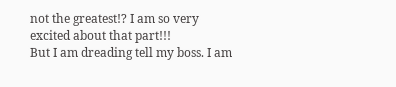not the greatest!? I am so very excited about that part!!!
But I am dreading tell my boss. I am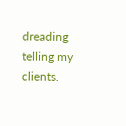dreading telling my clients.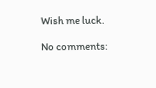Wish me luck.

No comments: